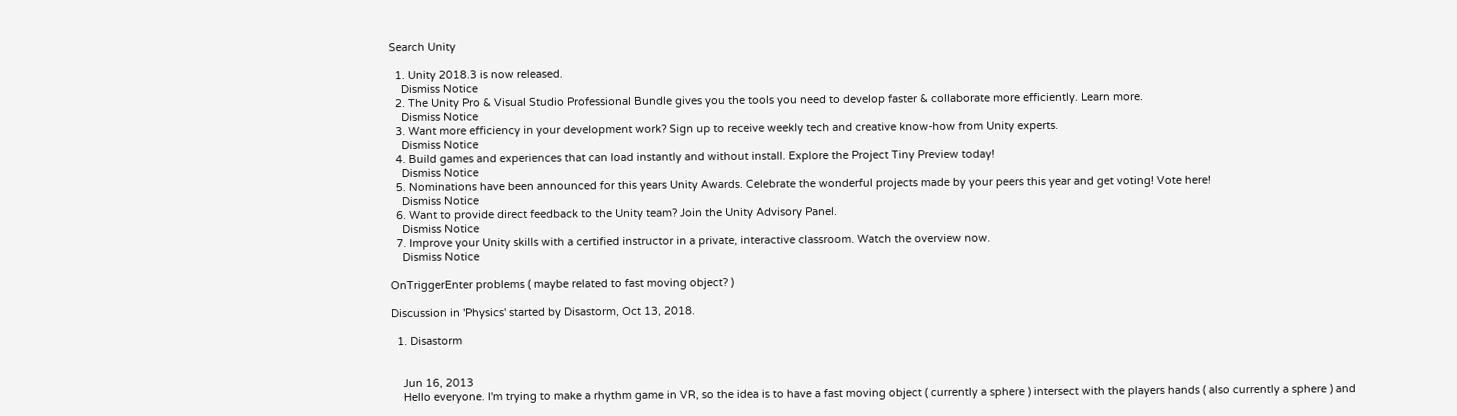Search Unity

  1. Unity 2018.3 is now released.
    Dismiss Notice
  2. The Unity Pro & Visual Studio Professional Bundle gives you the tools you need to develop faster & collaborate more efficiently. Learn more.
    Dismiss Notice
  3. Want more efficiency in your development work? Sign up to receive weekly tech and creative know-how from Unity experts.
    Dismiss Notice
  4. Build games and experiences that can load instantly and without install. Explore the Project Tiny Preview today!
    Dismiss Notice
  5. Nominations have been announced for this years Unity Awards. Celebrate the wonderful projects made by your peers this year and get voting! Vote here!
    Dismiss Notice
  6. Want to provide direct feedback to the Unity team? Join the Unity Advisory Panel.
    Dismiss Notice
  7. Improve your Unity skills with a certified instructor in a private, interactive classroom. Watch the overview now.
    Dismiss Notice

OnTriggerEnter problems ( maybe related to fast moving object? )

Discussion in 'Physics' started by Disastorm, Oct 13, 2018.

  1. Disastorm


    Jun 16, 2013
    Hello everyone. I'm trying to make a rhythm game in VR, so the idea is to have a fast moving object ( currently a sphere ) intersect with the players hands ( also currently a sphere ) and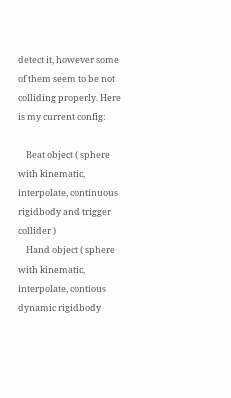detect it, however some of them seem to be not colliding properly. Here is my current config:

    Beat object ( sphere with kinematic, interpolate, continuous rigidbody and trigger collider )
    Hand object ( sphere with kinematic, interpolate, contious dynamic rigidbody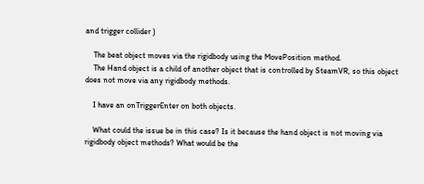and trigger collider )

    The beat object moves via the rigidbody using the MovePosition method.
    The Hand object is a child of another object that is controlled by SteamVR, so this object does not move via any rigidbody methods.

    I have an onTriggerEnter on both objects.

    What could the issue be in this case? Is it because the hand object is not moving via rigidbody object methods? What would be the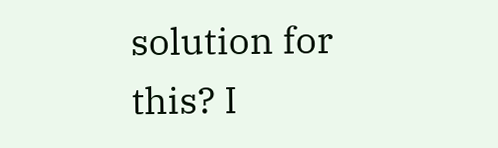solution for this? I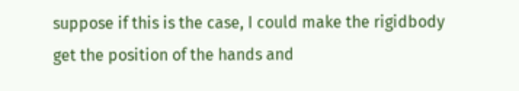suppose if this is the case, I could make the rigidbody get the position of the hands and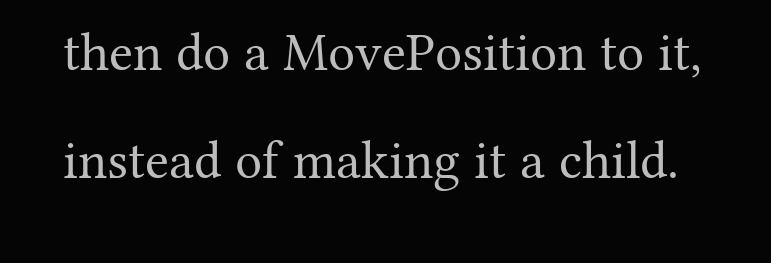then do a MovePosition to it, instead of making it a child.